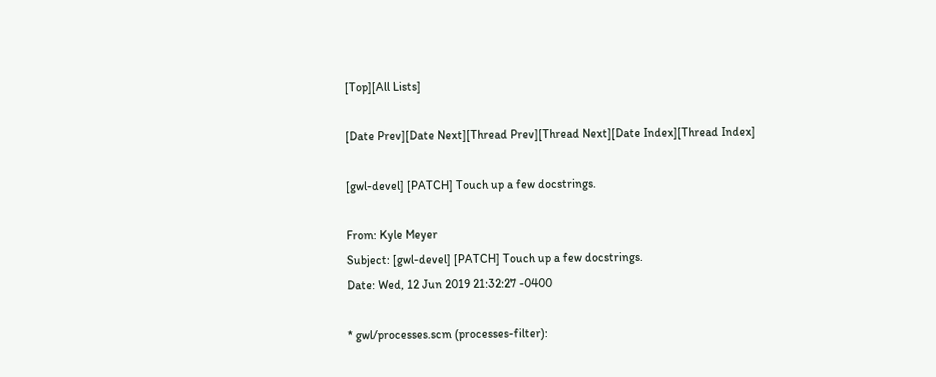[Top][All Lists]

[Date Prev][Date Next][Thread Prev][Thread Next][Date Index][Thread Index]

[gwl-devel] [PATCH] Touch up a few docstrings.

From: Kyle Meyer
Subject: [gwl-devel] [PATCH] Touch up a few docstrings.
Date: Wed, 12 Jun 2019 21:32:27 -0400

* gwl/processes.scm (processes-filter):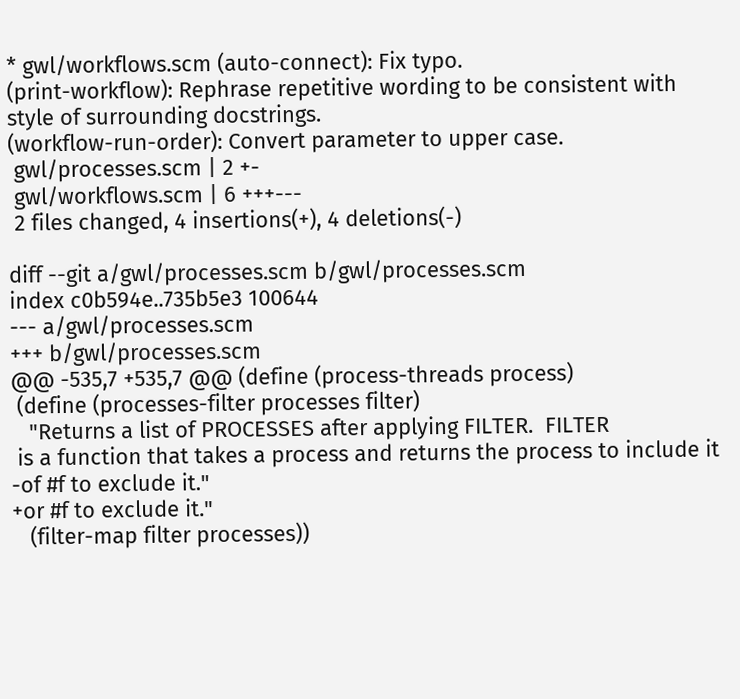* gwl/workflows.scm (auto-connect): Fix typo.
(print-workflow): Rephrase repetitive wording to be consistent with
style of surrounding docstrings.
(workflow-run-order): Convert parameter to upper case.
 gwl/processes.scm | 2 +-
 gwl/workflows.scm | 6 +++---
 2 files changed, 4 insertions(+), 4 deletions(-)

diff --git a/gwl/processes.scm b/gwl/processes.scm
index c0b594e..735b5e3 100644
--- a/gwl/processes.scm
+++ b/gwl/processes.scm
@@ -535,7 +535,7 @@ (define (process-threads process)
 (define (processes-filter processes filter)
   "Returns a list of PROCESSES after applying FILTER.  FILTER
 is a function that takes a process and returns the process to include it
-of #f to exclude it."
+or #f to exclude it."
   (filter-map filter processes))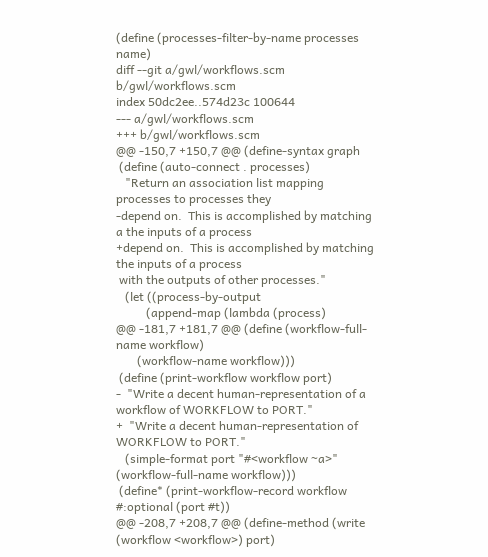(define (processes-filter-by-name processes name)
diff --git a/gwl/workflows.scm b/gwl/workflows.scm
index 50dc2ee..574d23c 100644
--- a/gwl/workflows.scm
+++ b/gwl/workflows.scm
@@ -150,7 +150,7 @@ (define-syntax graph
 (define (auto-connect . processes)
   "Return an association list mapping processes to processes they
-depend on.  This is accomplished by matching a the inputs of a process
+depend on.  This is accomplished by matching the inputs of a process
 with the outputs of other processes."
   (let ((process-by-output
          (append-map (lambda (process)
@@ -181,7 +181,7 @@ (define (workflow-full-name workflow)
       (workflow-name workflow)))
 (define (print-workflow workflow port)
-  "Write a decent human-representation of a workflow of WORKFLOW to PORT."
+  "Write a decent human-representation of WORKFLOW to PORT."
   (simple-format port "#<workflow ~a>" (workflow-full-name workflow)))
 (define* (print-workflow-record workflow #:optional (port #t))
@@ -208,7 +208,7 @@ (define-method (write (workflow <workflow>) port)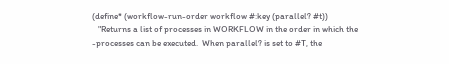(define* (workflow-run-order workflow #:key (parallel? #t))
   "Returns a list of processes in WORKFLOW in the order in which the
-processes can be executed.  When parallel? is set to #T, the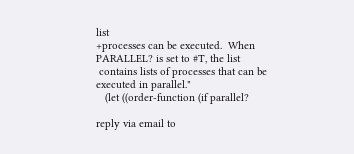list
+processes can be executed.  When PARALLEL? is set to #T, the list
 contains lists of processes that can be executed in parallel."
   (let ((order-function (if parallel?

reply via email to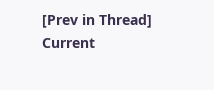[Prev in Thread] Current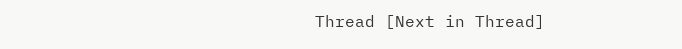Thread [Next in Thread]